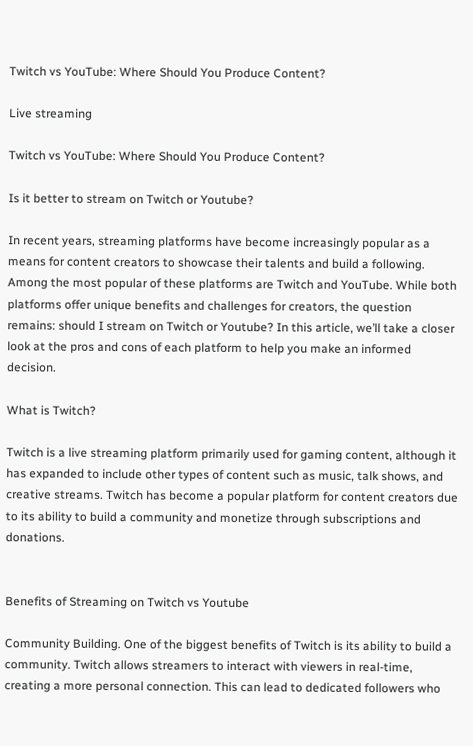Twitch vs YouTube: Where Should You Produce Content?

Live streaming

Twitch vs YouTube: Where Should You Produce Content?

Is it better to stream on Twitch or Youtube?

In recent years, streaming platforms have become increasingly popular as a means for content creators to showcase their talents and build a following. Among the most popular of these platforms are Twitch and YouTube. While both platforms offer unique benefits and challenges for creators, the question remains: should I stream on Twitch or Youtube? In this article, we’ll take a closer look at the pros and cons of each platform to help you make an informed decision.

What is Twitch?

Twitch is a live streaming platform primarily used for gaming content, although it has expanded to include other types of content such as music, talk shows, and creative streams. Twitch has become a popular platform for content creators due to its ability to build a community and monetize through subscriptions and donations.


Benefits of Streaming on Twitch vs Youtube

Community Building. One of the biggest benefits of Twitch is its ability to build a community. Twitch allows streamers to interact with viewers in real-time, creating a more personal connection. This can lead to dedicated followers who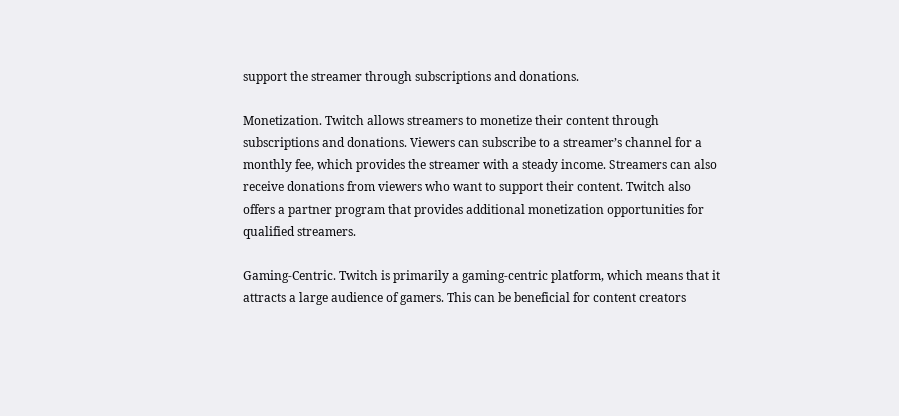support the streamer through subscriptions and donations.

Monetization. Twitch allows streamers to monetize their content through subscriptions and donations. Viewers can subscribe to a streamer’s channel for a monthly fee, which provides the streamer with a steady income. Streamers can also receive donations from viewers who want to support their content. Twitch also offers a partner program that provides additional monetization opportunities for qualified streamers.

Gaming-Centric. Twitch is primarily a gaming-centric platform, which means that it attracts a large audience of gamers. This can be beneficial for content creators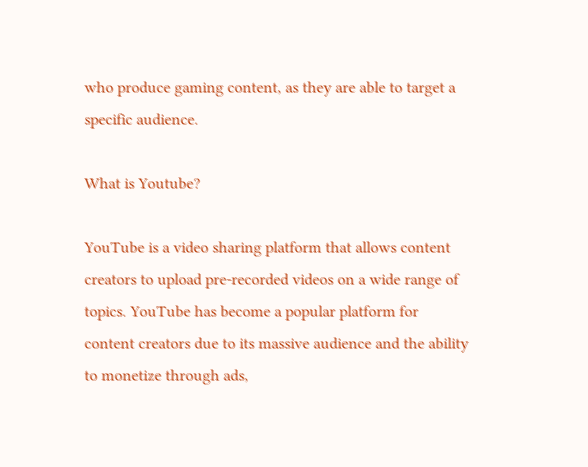who produce gaming content, as they are able to target a specific audience.

What is Youtube?

YouTube is a video sharing platform that allows content creators to upload pre-recorded videos on a wide range of topics. YouTube has become a popular platform for content creators due to its massive audience and the ability to monetize through ads,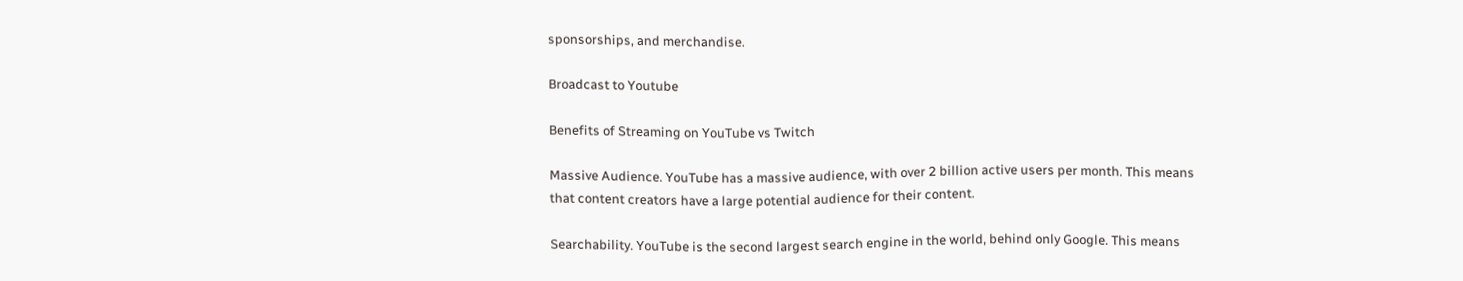sponsorships, and merchandise.

Broadcast to Youtube

Benefits of Streaming on YouTube vs Twitch

Massive Audience. YouTube has a massive audience, with over 2 billion active users per month. This means that content creators have a large potential audience for their content.

Searchability. YouTube is the second largest search engine in the world, behind only Google. This means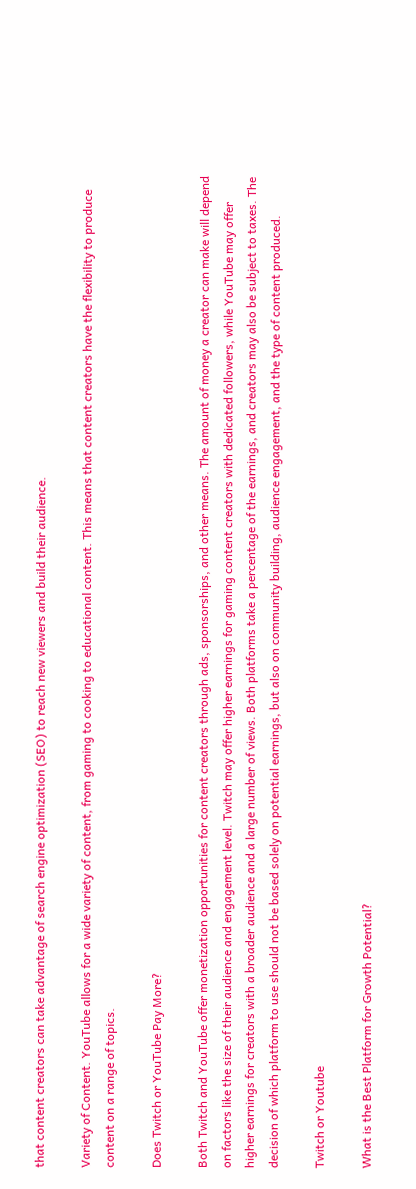that content creators can take advantage of search engine optimization (SEO) to reach new viewers and build their audience.

Variety of Content. YouTube allows for a wide variety of content, from gaming to cooking to educational content. This means that content creators have the flexibility to produce content on a range of topics.

Does Twitch or YouTube Pay More?

Both Twitch and YouTube offer monetization opportunities for content creators through ads, sponsorships, and other means. The amount of money a creator can make will depend on factors like the size of their audience and engagement level. Twitch may offer higher earnings for gaming content creators with dedicated followers, while YouTube may offer higher earnings for creators with a broader audience and a large number of views. Both platforms take a percentage of the earnings, and creators may also be subject to taxes. The decision of which platform to use should not be based solely on potential earnings, but also on community building, audience engagement, and the type of content produced.

Twitch or Youtube

What is the Best Platform for Growth Potential?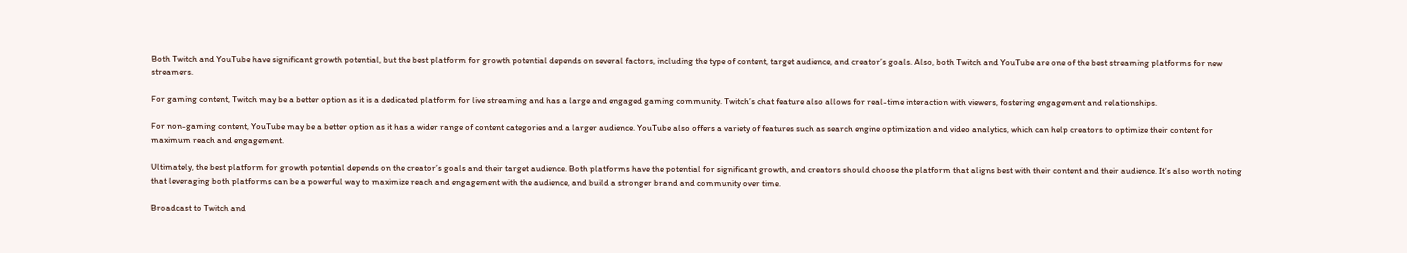Both Twitch and YouTube have significant growth potential, but the best platform for growth potential depends on several factors, including the type of content, target audience, and creator’s goals. Also, both Twitch and YouTube are one of the best streaming platforms for new streamers.

For gaming content, Twitch may be a better option as it is a dedicated platform for live streaming and has a large and engaged gaming community. Twitch’s chat feature also allows for real-time interaction with viewers, fostering engagement and relationships.

For non-gaming content, YouTube may be a better option as it has a wider range of content categories and a larger audience. YouTube also offers a variety of features such as search engine optimization and video analytics, which can help creators to optimize their content for maximum reach and engagement.

Ultimately, the best platform for growth potential depends on the creator’s goals and their target audience. Both platforms have the potential for significant growth, and creators should choose the platform that aligns best with their content and their audience. It’s also worth noting that leveraging both platforms can be a powerful way to maximize reach and engagement with the audience, and build a stronger brand and community over time.

Broadcast to Twitch and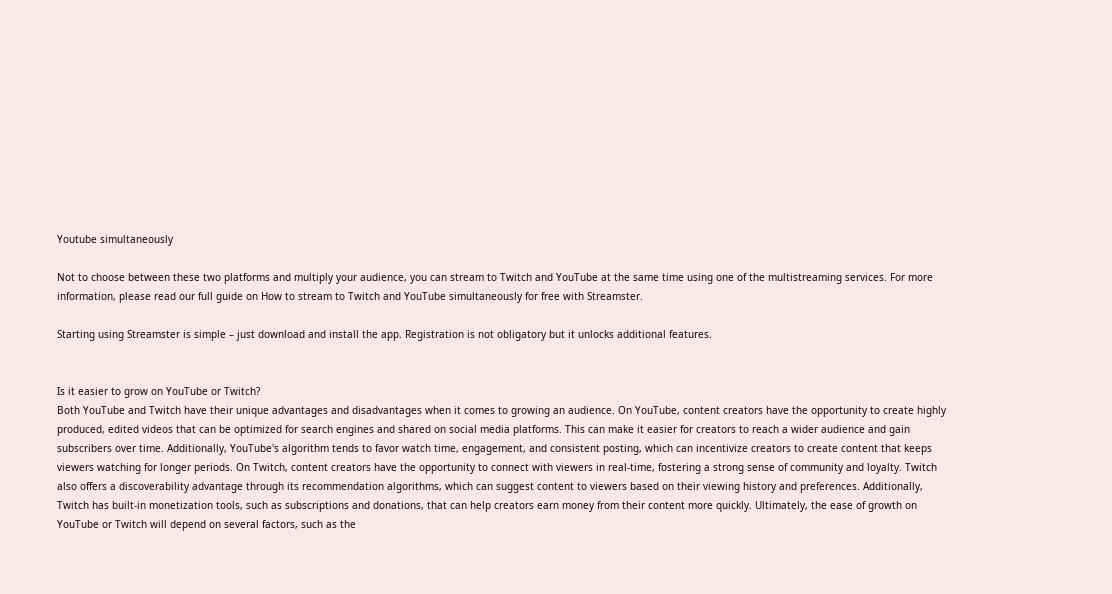Youtube simultaneously

Not to choose between these two platforms and multiply your audience, you can stream to Twitch and YouTube at the same time using one of the multistreaming services. For more information, please read our full guide on How to stream to Twitch and YouTube simultaneously for free with Streamster.

Starting using Streamster is simple – just download and install the app. Registration is not obligatory but it unlocks additional features.


Is it easier to grow on YouTube or Twitch?
Both YouTube and Twitch have their unique advantages and disadvantages when it comes to growing an audience. On YouTube, content creators have the opportunity to create highly produced, edited videos that can be optimized for search engines and shared on social media platforms. This can make it easier for creators to reach a wider audience and gain subscribers over time. Additionally, YouTube's algorithm tends to favor watch time, engagement, and consistent posting, which can incentivize creators to create content that keeps viewers watching for longer periods. On Twitch, content creators have the opportunity to connect with viewers in real-time, fostering a strong sense of community and loyalty. Twitch also offers a discoverability advantage through its recommendation algorithms, which can suggest content to viewers based on their viewing history and preferences. Additionally, Twitch has built-in monetization tools, such as subscriptions and donations, that can help creators earn money from their content more quickly. Ultimately, the ease of growth on YouTube or Twitch will depend on several factors, such as the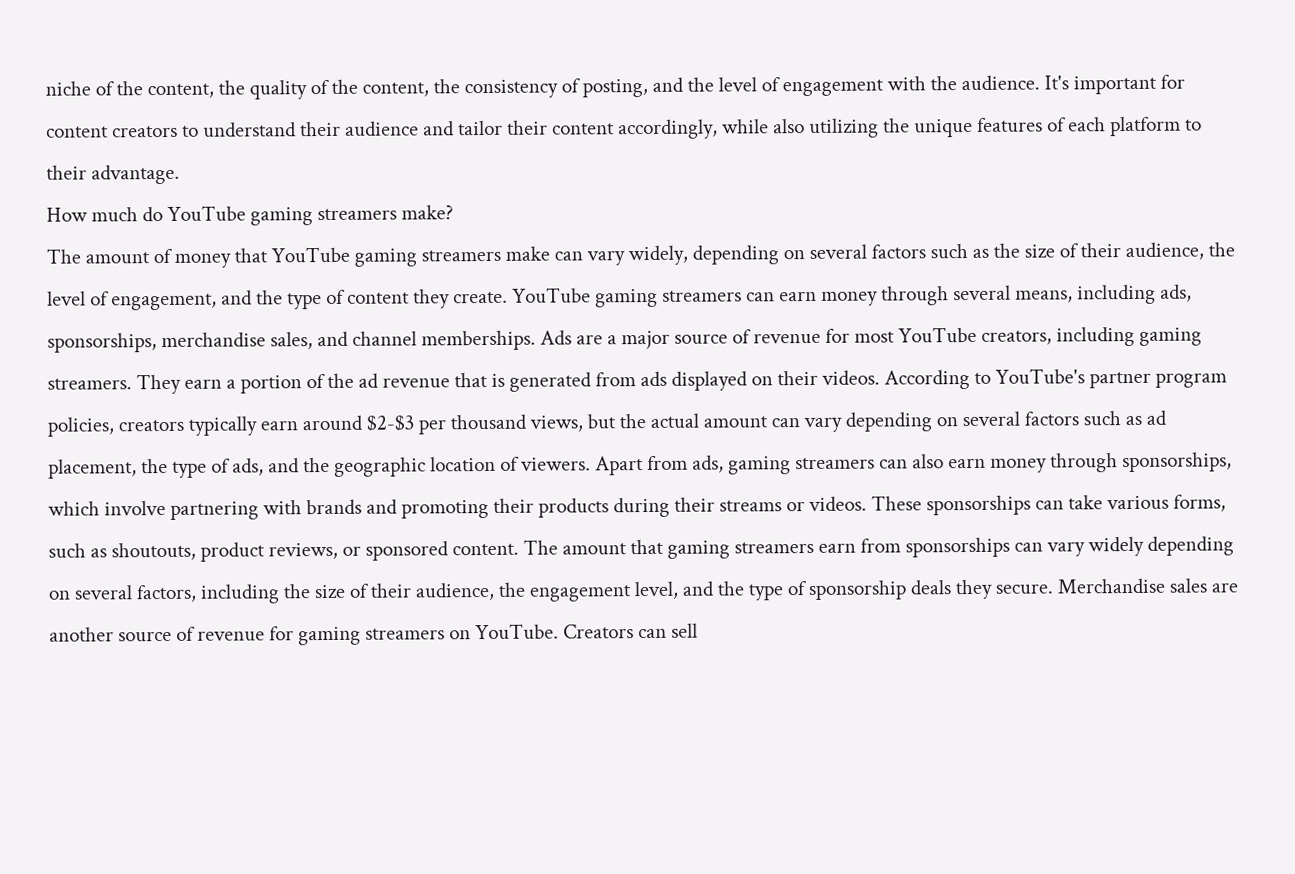niche of the content, the quality of the content, the consistency of posting, and the level of engagement with the audience. It's important for content creators to understand their audience and tailor their content accordingly, while also utilizing the unique features of each platform to their advantage.
How much do YouTube gaming streamers make?
The amount of money that YouTube gaming streamers make can vary widely, depending on several factors such as the size of their audience, the level of engagement, and the type of content they create. YouTube gaming streamers can earn money through several means, including ads, sponsorships, merchandise sales, and channel memberships. Ads are a major source of revenue for most YouTube creators, including gaming streamers. They earn a portion of the ad revenue that is generated from ads displayed on their videos. According to YouTube's partner program policies, creators typically earn around $2-$3 per thousand views, but the actual amount can vary depending on several factors such as ad placement, the type of ads, and the geographic location of viewers. Apart from ads, gaming streamers can also earn money through sponsorships, which involve partnering with brands and promoting their products during their streams or videos. These sponsorships can take various forms, such as shoutouts, product reviews, or sponsored content. The amount that gaming streamers earn from sponsorships can vary widely depending on several factors, including the size of their audience, the engagement level, and the type of sponsorship deals they secure. Merchandise sales are another source of revenue for gaming streamers on YouTube. Creators can sell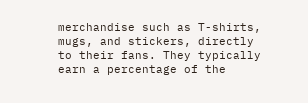merchandise such as T-shirts, mugs, and stickers, directly to their fans. They typically earn a percentage of the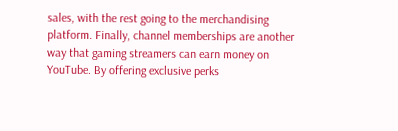sales, with the rest going to the merchandising platform. Finally, channel memberships are another way that gaming streamers can earn money on YouTube. By offering exclusive perks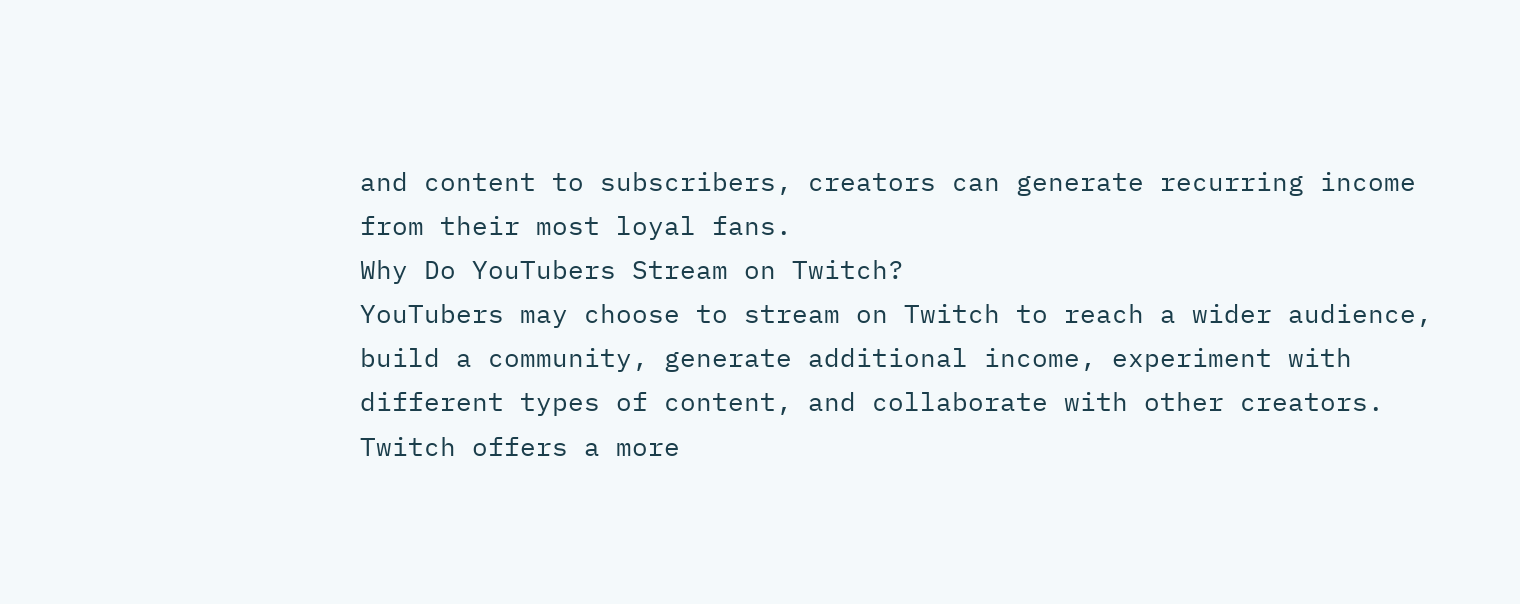and content to subscribers, creators can generate recurring income from their most loyal fans.
Why Do YouTubers Stream on Twitch?
YouTubers may choose to stream on Twitch to reach a wider audience, build a community, generate additional income, experiment with different types of content, and collaborate with other creators. Twitch offers a more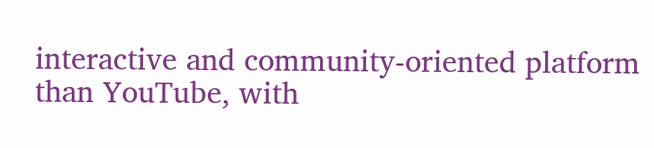interactive and community-oriented platform than YouTube, with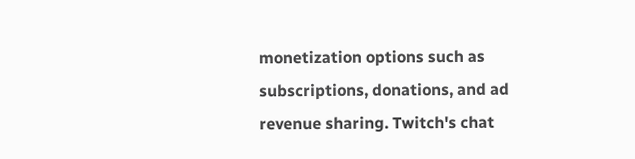monetization options such as subscriptions, donations, and ad revenue sharing. Twitch's chat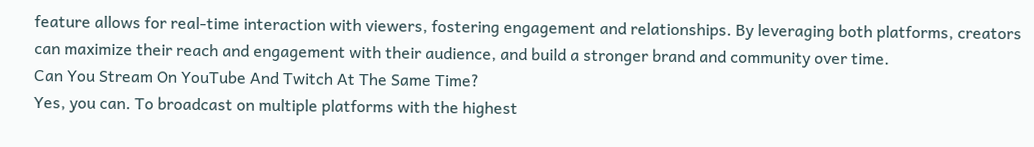feature allows for real-time interaction with viewers, fostering engagement and relationships. By leveraging both platforms, creators can maximize their reach and engagement with their audience, and build a stronger brand and community over time.
Can You Stream On YouTube And Twitch At The Same Time?
Yes, you can. To broadcast on multiple platforms with the highest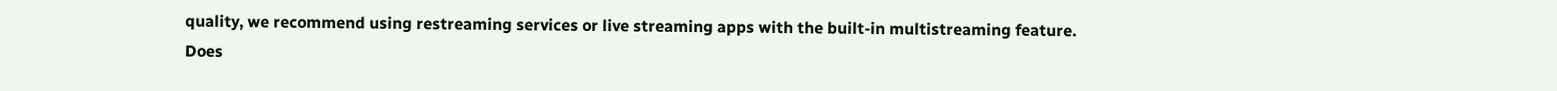quality, we recommend using restreaming services or live streaming apps with the built-in multistreaming feature.
Does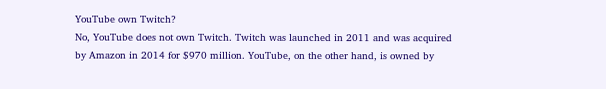YouTube own Twitch?
No, YouTube does not own Twitch. Twitch was launched in 2011 and was acquired by Amazon in 2014 for $970 million. YouTube, on the other hand, is owned by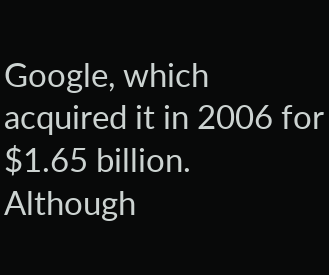Google, which acquired it in 2006 for $1.65 billion. Although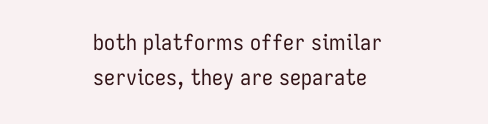both platforms offer similar services, they are separate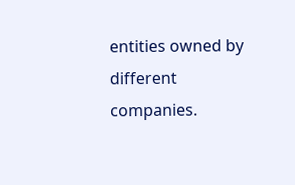entities owned by different companies.